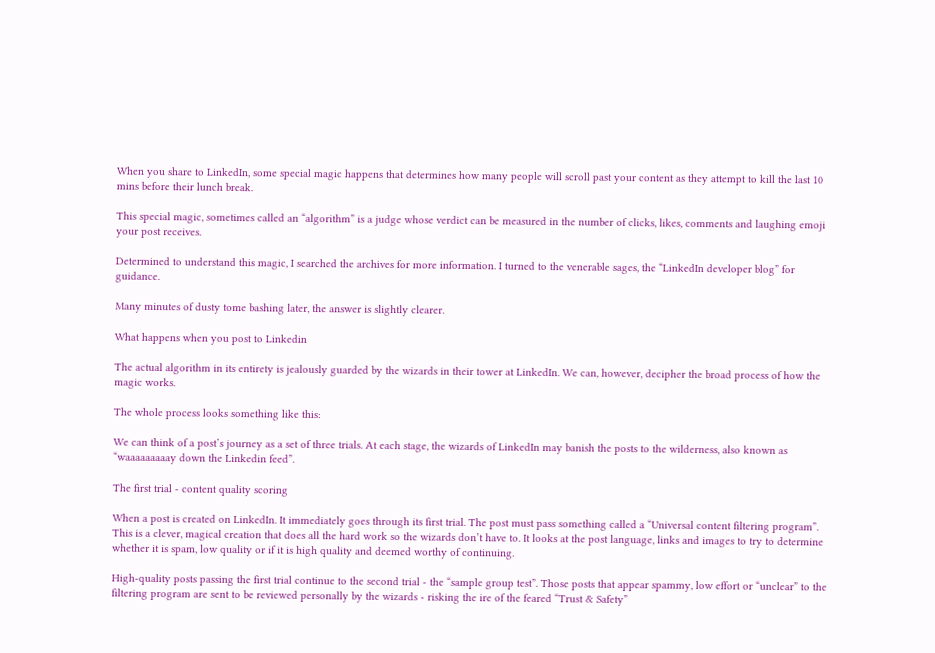When you share to LinkedIn, some special magic happens that determines how many people will scroll past your content as they attempt to kill the last 10 mins before their lunch break.

This special magic, sometimes called an “algorithm” is a judge whose verdict can be measured in the number of clicks, likes, comments and laughing emoji your post receives.

Determined to understand this magic, I searched the archives for more information. I turned to the venerable sages, the “LinkedIn developer blog” for guidance.

Many minutes of dusty tome bashing later, the answer is slightly clearer.

What happens when you post to Linkedin

The actual algorithm in its entirety is jealously guarded by the wizards in their tower at LinkedIn. We can, however, decipher the broad process of how the magic works.

The whole process looks something like this:

We can think of a post’s journey as a set of three trials. At each stage, the wizards of LinkedIn may banish the posts to the wilderness, also known as “waaaaaaaaay down the Linkedin feed”.

The first trial - content quality scoring

When a post is created on LinkedIn. It immediately goes through its first trial. The post must pass something called a “Universal content filtering program”. This is a clever, magical creation that does all the hard work so the wizards don’t have to. It looks at the post language, links and images to try to determine whether it is spam, low quality or if it is high quality and deemed worthy of continuing.

High-quality posts passing the first trial continue to the second trial - the “sample group test”. Those posts that appear spammy, low effort or “unclear” to the filtering program are sent to be reviewed personally by the wizards - risking the ire of the feared “Trust & Safety”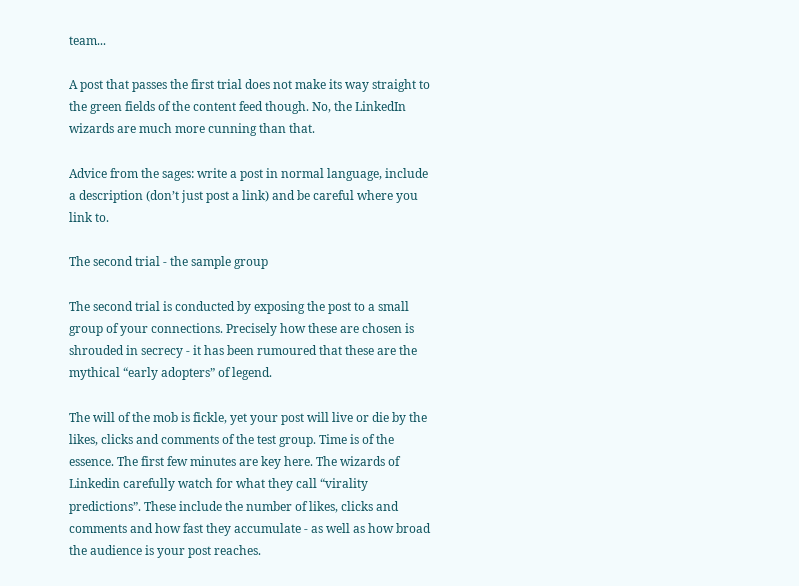team...

A post that passes the first trial does not make its way straight to the green fields of the content feed though. No, the LinkedIn wizards are much more cunning than that.

Advice from the sages: write a post in normal language, include a description (don’t just post a link) and be careful where you link to.

The second trial - the sample group

The second trial is conducted by exposing the post to a small group of your connections. Precisely how these are chosen is shrouded in secrecy - it has been rumoured that these are the mythical “early adopters” of legend.

The will of the mob is fickle, yet your post will live or die by the likes, clicks and comments of the test group. Time is of the essence. The first few minutes are key here. The wizards of Linkedin carefully watch for what they call “virality predictions”. These include the number of likes, clicks and comments and how fast they accumulate - as well as how broad the audience is your post reaches.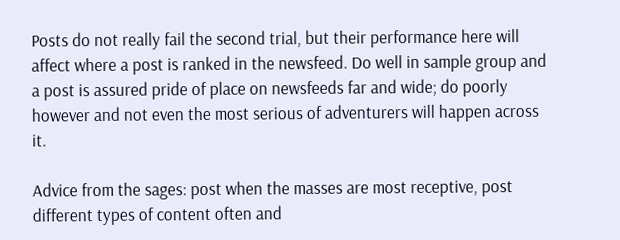Posts do not really fail the second trial, but their performance here will affect where a post is ranked in the newsfeed. Do well in sample group and a post is assured pride of place on newsfeeds far and wide; do poorly however and not even the most serious of adventurers will happen across it.

Advice from the sages: post when the masses are most receptive, post different types of content often and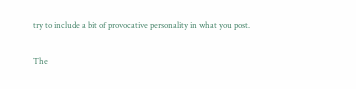try to include a bit of provocative personality in what you post.

The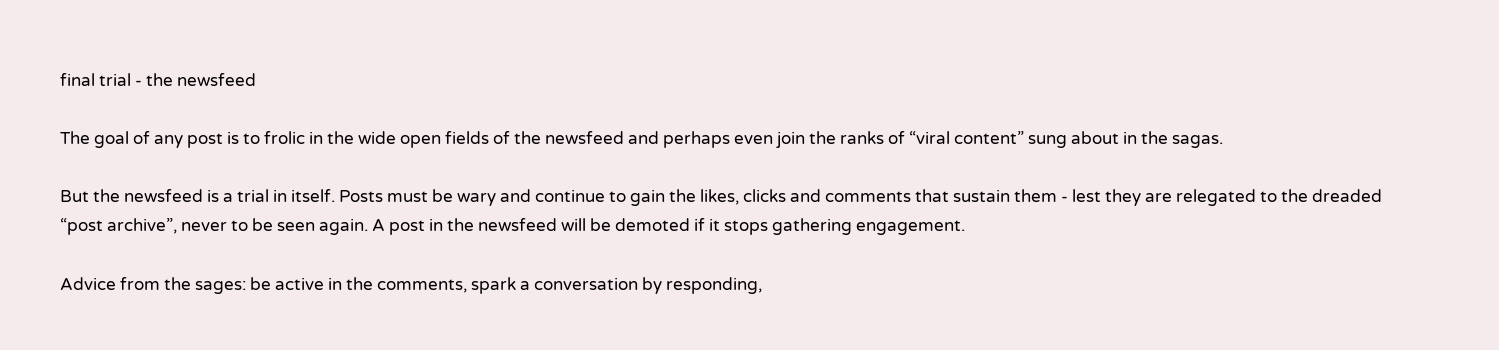final trial - the newsfeed

The goal of any post is to frolic in the wide open fields of the newsfeed and perhaps even join the ranks of “viral content” sung about in the sagas.

But the newsfeed is a trial in itself. Posts must be wary and continue to gain the likes, clicks and comments that sustain them - lest they are relegated to the dreaded “post archive”, never to be seen again. A post in the newsfeed will be demoted if it stops gathering engagement.

Advice from the sages: be active in the comments, spark a conversation by responding,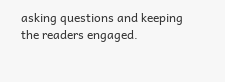asking questions and keeping the readers engaged.